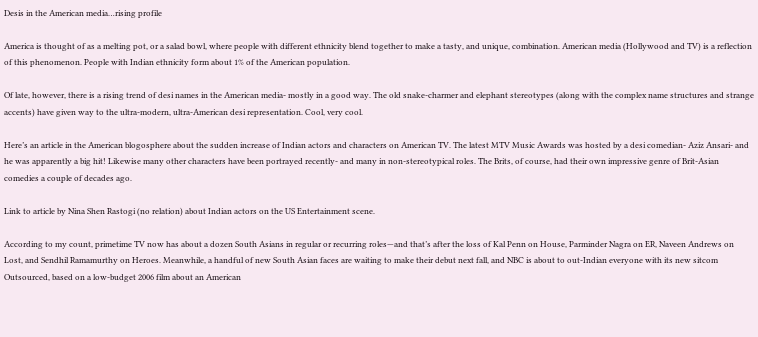Desis in the American media…rising profile

America is thought of as a melting pot, or a salad bowl, where people with different ethnicity blend together to make a tasty, and unique, combination. American media (Hollywood and TV) is a reflection of this phenomenon. People with Indian ethnicity form about 1% of the American population.

Of late, however, there is a rising trend of desi names in the American media- mostly in a good way. The old snake-charmer and elephant stereotypes (along with the complex name structures and strange accents) have given way to the ultra-modern, ultra-American desi representation. Cool, very cool.

Here’s an article in the American blogosphere about the sudden increase of Indian actors and characters on American TV. The latest MTV Music Awards was hosted by a desi comedian- Aziz Ansari- and he was apparently a big hit! Likewise many other characters have been portrayed recently- and many in non-stereotypical roles. The Brits, of course, had their own impressive genre of Brit-Asian comedies a couple of decades ago.

Link to article by Nina Shen Rastogi (no relation) about Indian actors on the US Entertainment scene.

According to my count, primetime TV now has about a dozen South Asians in regular or recurring roles—and that’s after the loss of Kal Penn on House, Parminder Nagra on ER, Naveen Andrews on Lost, and Sendhil Ramamurthy on Heroes. Meanwhile, a handful of new South Asian faces are waiting to make their debut next fall, and NBC is about to out-Indian everyone with its new sitcom Outsourced, based on a low-budget 2006 film about an American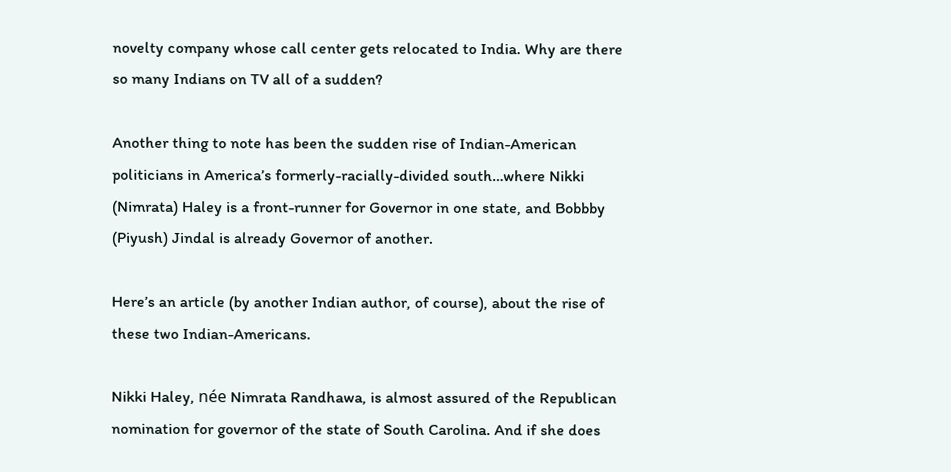novelty company whose call center gets relocated to India. Why are there so many Indians on TV all of a sudden?

Another thing to note has been the sudden rise of Indian-American politicians in America’s formerly-racially-divided south…where Nikki (Nimrata) Haley is a front-runner for Governor in one state, and Bobbby (Piyush) Jindal is already Governor of another.

Here’s an article (by another Indian author, of course), about the rise of these two Indian-Americans.

Nikki Haley, née Nimrata Randhawa, is almost assured of the Republican nomination for governor of the state of South Carolina. And if she does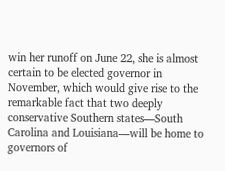win her runoff on June 22, she is almost certain to be elected governor in November, which would give rise to the remarkable fact that two deeply conservative Southern states—South Carolina and Louisiana—will be home to governors of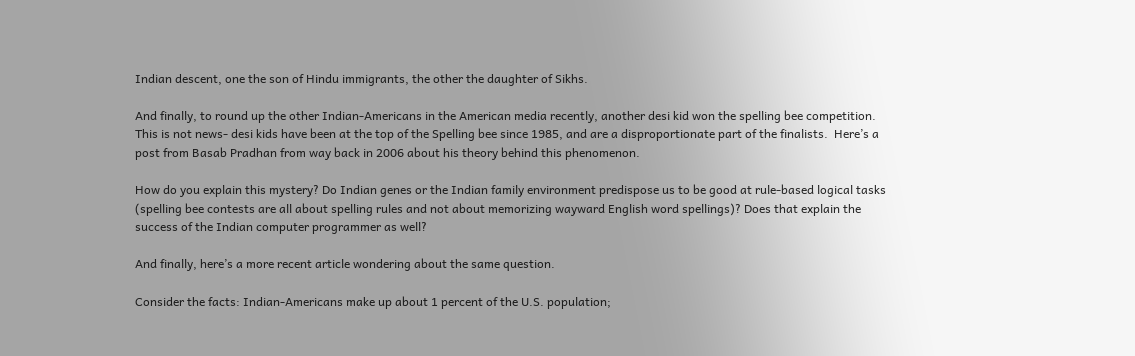Indian descent, one the son of Hindu immigrants, the other the daughter of Sikhs.

And finally, to round up the other Indian-Americans in the American media recently, another desi kid won the spelling bee competition. This is not news- desi kids have been at the top of the Spelling bee since 1985, and are a disproportionate part of the finalists.  Here’s a post from Basab Pradhan from way back in 2006 about his theory behind this phenomenon.

How do you explain this mystery? Do Indian genes or the Indian family environment predispose us to be good at rule-based logical tasks (spelling bee contests are all about spelling rules and not about memorizing wayward English word spellings)? Does that explain the success of the Indian computer programmer as well?

And finally, here’s a more recent article wondering about the same question.

Consider the facts: Indian-Americans make up about 1 percent of the U.S. population;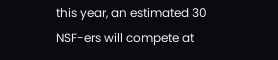this year, an estimated 30 NSF-ers will compete at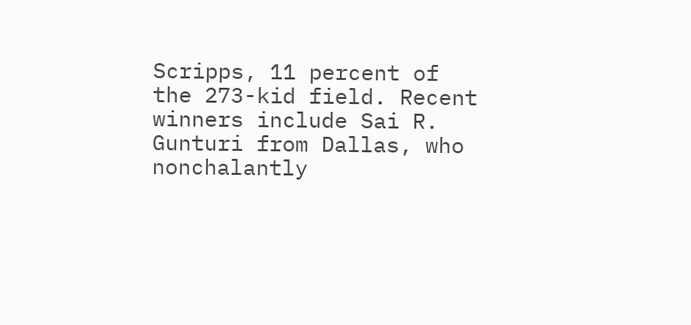Scripps, 11 percent of the 273-kid field. Recent winners include Sai R. Gunturi from Dallas, who nonchalantly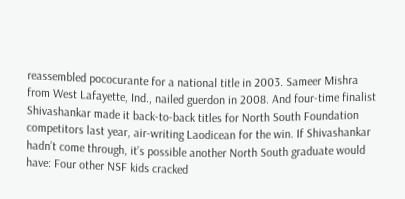reassembled pococurante for a national title in 2003. Sameer Mishra from West Lafayette, Ind., nailed guerdon in 2008. And four-time finalist Shivashankar made it back-to-back titles for North South Foundation competitors last year, air-writing Laodicean for the win. If Shivashankar hadn’t come through, it’s possible another North South graduate would have: Four other NSF kids cracked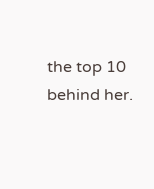the top 10 behind her.